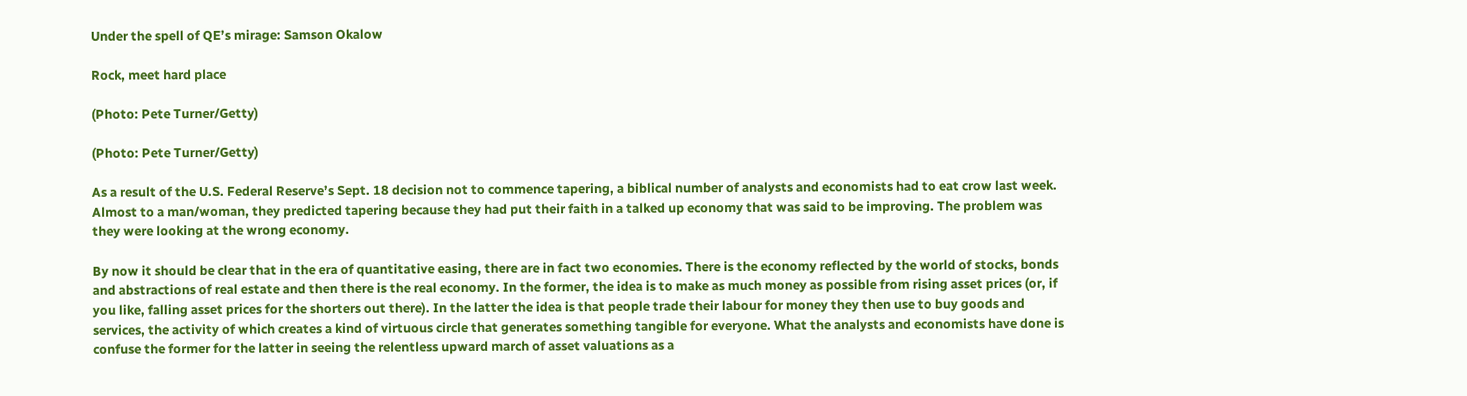Under the spell of QE’s mirage: Samson Okalow

Rock, meet hard place

(Photo: Pete Turner/Getty)

(Photo: Pete Turner/Getty)

As a result of the U.S. Federal Reserve’s Sept. 18 decision not to commence tapering, a biblical number of analysts and economists had to eat crow last week. Almost to a man/woman, they predicted tapering because they had put their faith in a talked up economy that was said to be improving. The problem was they were looking at the wrong economy.

By now it should be clear that in the era of quantitative easing, there are in fact two economies. There is the economy reflected by the world of stocks, bonds and abstractions of real estate and then there is the real economy. In the former, the idea is to make as much money as possible from rising asset prices (or, if you like, falling asset prices for the shorters out there). In the latter the idea is that people trade their labour for money they then use to buy goods and services, the activity of which creates a kind of virtuous circle that generates something tangible for everyone. What the analysts and economists have done is confuse the former for the latter in seeing the relentless upward march of asset valuations as a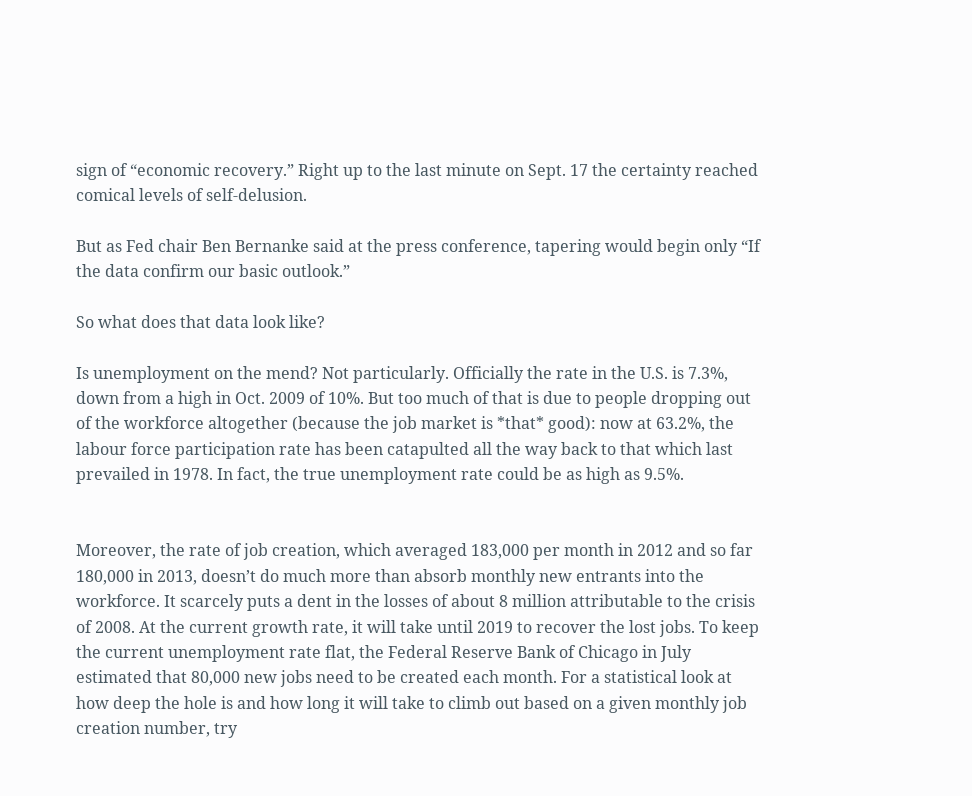sign of “economic recovery.” Right up to the last minute on Sept. 17 the certainty reached comical levels of self-delusion.

But as Fed chair Ben Bernanke said at the press conference, tapering would begin only “If the data confirm our basic outlook.”

So what does that data look like?

Is unemployment on the mend? Not particularly. Officially the rate in the U.S. is 7.3%, down from a high in Oct. 2009 of 10%. But too much of that is due to people dropping out of the workforce altogether (because the job market is *that* good): now at 63.2%, the labour force participation rate has been catapulted all the way back to that which last prevailed in 1978. In fact, the true unemployment rate could be as high as 9.5%.


Moreover, the rate of job creation, which averaged 183,000 per month in 2012 and so far 180,000 in 2013, doesn’t do much more than absorb monthly new entrants into the workforce. It scarcely puts a dent in the losses of about 8 million attributable to the crisis of 2008. At the current growth rate, it will take until 2019 to recover the lost jobs. To keep the current unemployment rate flat, the Federal Reserve Bank of Chicago in July estimated that 80,000 new jobs need to be created each month. For a statistical look at how deep the hole is and how long it will take to climb out based on a given monthly job creation number, try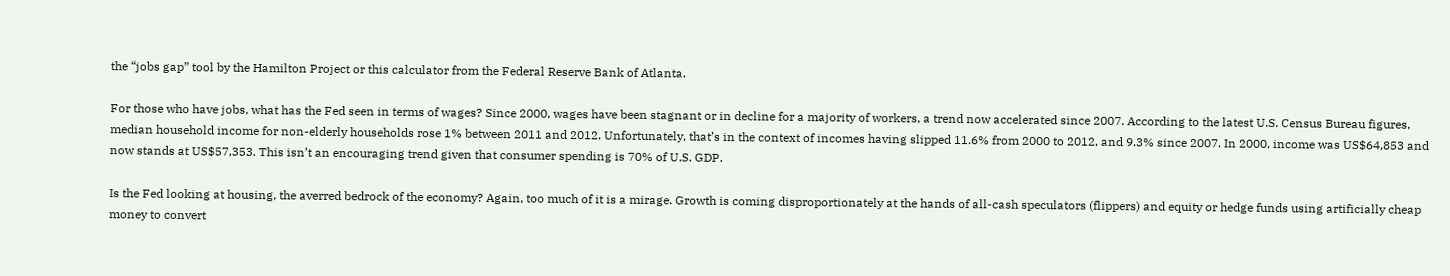the “jobs gap” tool by the Hamilton Project or this calculator from the Federal Reserve Bank of Atlanta.

For those who have jobs, what has the Fed seen in terms of wages? Since 2000, wages have been stagnant or in decline for a majority of workers, a trend now accelerated since 2007. According to the latest U.S. Census Bureau figures, median household income for non-elderly households rose 1% between 2011 and 2012. Unfortunately, that’s in the context of incomes having slipped 11.6% from 2000 to 2012, and 9.3% since 2007. In 2000, income was US$64,853 and now stands at US$57,353. This isn’t an encouraging trend given that consumer spending is 70% of U.S. GDP.

Is the Fed looking at housing, the averred bedrock of the economy? Again, too much of it is a mirage. Growth is coming disproportionately at the hands of all-cash speculators (flippers) and equity or hedge funds using artificially cheap money to convert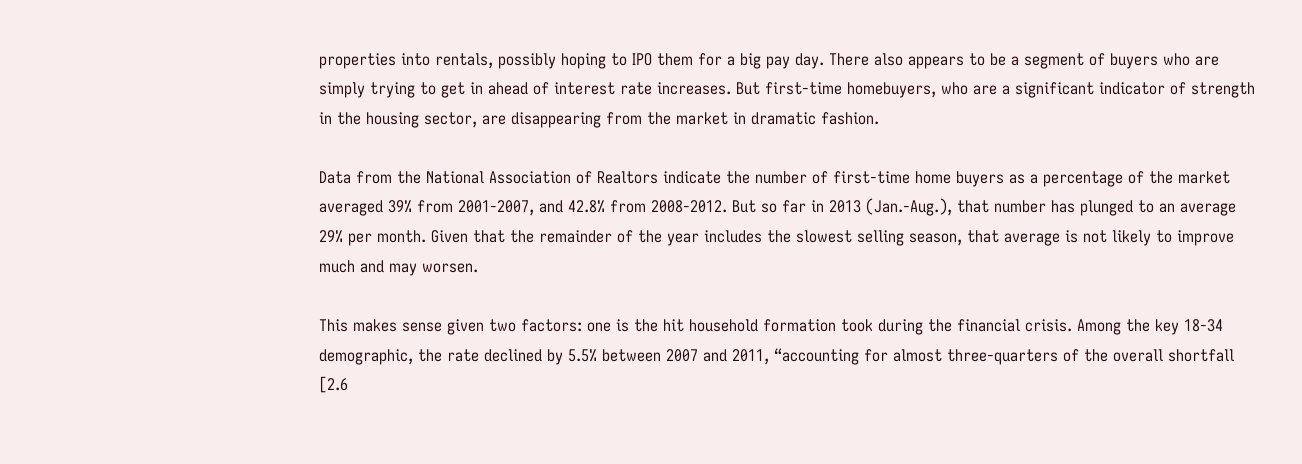properties into rentals, possibly hoping to IPO them for a big pay day. There also appears to be a segment of buyers who are simply trying to get in ahead of interest rate increases. But first-time homebuyers, who are a significant indicator of strength in the housing sector, are disappearing from the market in dramatic fashion.

Data from the National Association of Realtors indicate the number of first-time home buyers as a percentage of the market averaged 39% from 2001-2007, and 42.8% from 2008-2012. But so far in 2013 (Jan.-Aug.), that number has plunged to an average 29% per month. Given that the remainder of the year includes the slowest selling season, that average is not likely to improve much and may worsen.

This makes sense given two factors: one is the hit household formation took during the financial crisis. Among the key 18-34 demographic, the rate declined by 5.5% between 2007 and 2011, “accounting for almost three-quarters of the overall shortfall [2.6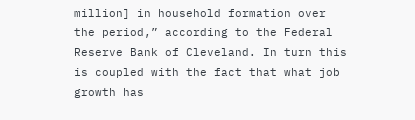million] in household formation over the period,” according to the Federal Reserve Bank of Cleveland. In turn this is coupled with the fact that what job growth has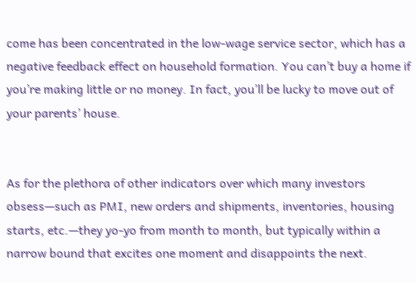come has been concentrated in the low-wage service sector, which has a negative feedback effect on household formation. You can’t buy a home if you’re making little or no money. In fact, you’ll be lucky to move out of your parents’ house.


As for the plethora of other indicators over which many investors obsess—such as PMI, new orders and shipments, inventories, housing starts, etc.—they yo-yo from month to month, but typically within a narrow bound that excites one moment and disappoints the next.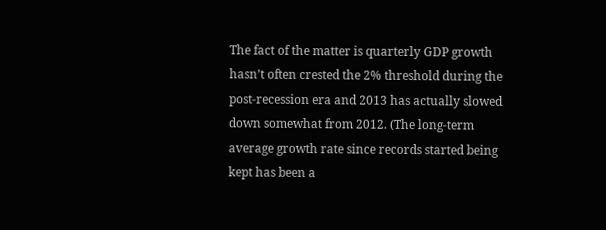The fact of the matter is quarterly GDP growth hasn’t often crested the 2% threshold during the post-recession era and 2013 has actually slowed down somewhat from 2012. (The long-term average growth rate since records started being kept has been a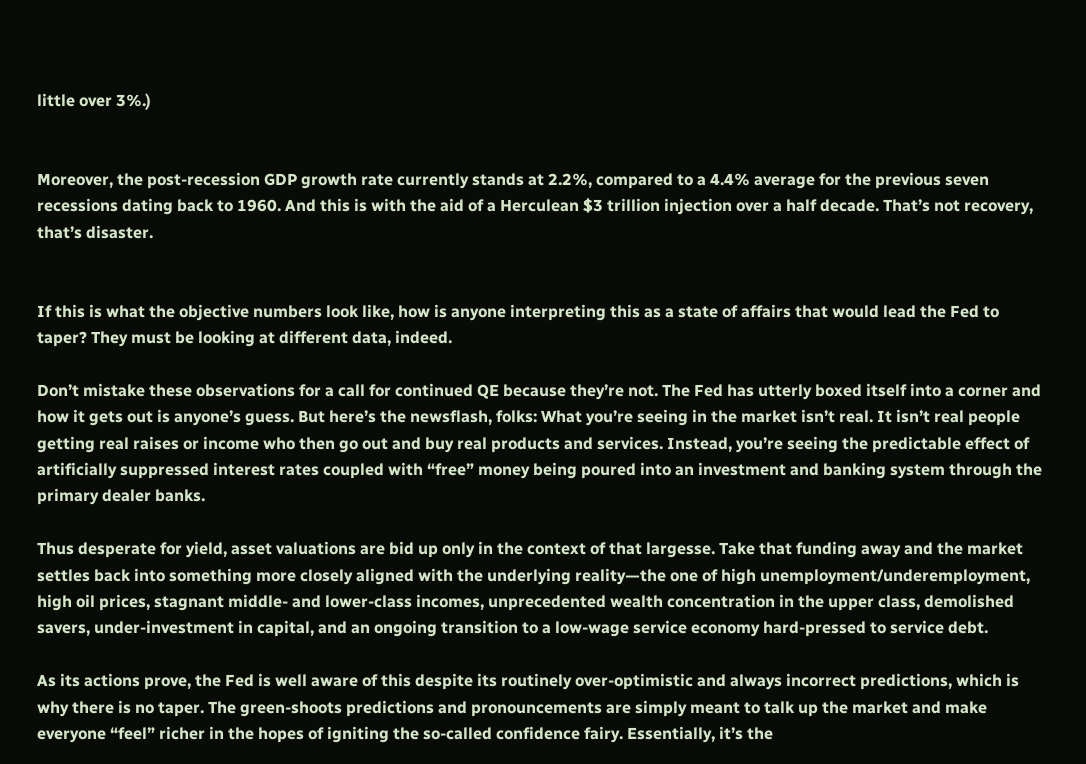little over 3%.)


Moreover, the post-recession GDP growth rate currently stands at 2.2%, compared to a 4.4% average for the previous seven recessions dating back to 1960. And this is with the aid of a Herculean $3 trillion injection over a half decade. That’s not recovery, that’s disaster.


If this is what the objective numbers look like, how is anyone interpreting this as a state of affairs that would lead the Fed to taper? They must be looking at different data, indeed.

Don’t mistake these observations for a call for continued QE because they’re not. The Fed has utterly boxed itself into a corner and how it gets out is anyone’s guess. But here’s the newsflash, folks: What you’re seeing in the market isn’t real. It isn’t real people getting real raises or income who then go out and buy real products and services. Instead, you’re seeing the predictable effect of artificially suppressed interest rates coupled with “free” money being poured into an investment and banking system through the primary dealer banks.

Thus desperate for yield, asset valuations are bid up only in the context of that largesse. Take that funding away and the market settles back into something more closely aligned with the underlying reality—the one of high unemployment/underemployment, high oil prices, stagnant middle- and lower-class incomes, unprecedented wealth concentration in the upper class, demolished savers, under-investment in capital, and an ongoing transition to a low-wage service economy hard-pressed to service debt.

As its actions prove, the Fed is well aware of this despite its routinely over-optimistic and always incorrect predictions, which is why there is no taper. The green-shoots predictions and pronouncements are simply meant to talk up the market and make everyone “feel” richer in the hopes of igniting the so-called confidence fairy. Essentially, it’s the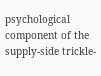psychological component of the supply-side trickle-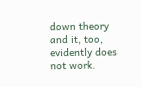down theory and it, too, evidently does not work.